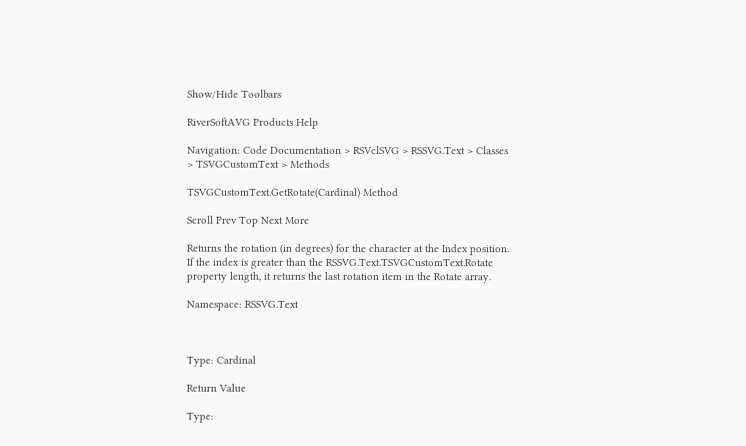Show/Hide Toolbars

RiverSoftAVG Products Help

Navigation: Code Documentation > RSVclSVG > RSSVG.Text > Classes > TSVGCustomText > Methods

TSVGCustomText.GetRotate(Cardinal) Method

Scroll Prev Top Next More

Returns the rotation (in degrees) for the character at the Index position. If the index is greater than the RSSVG.Text.TSVGCustomText.Rotate property length, it returns the last rotation item in the Rotate array.

Namespace: RSSVG.Text



Type: Cardinal

Return Value

Type: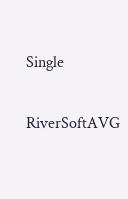Single

RiverSoftAVG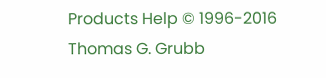Products Help © 1996-2016 Thomas G. Grubb